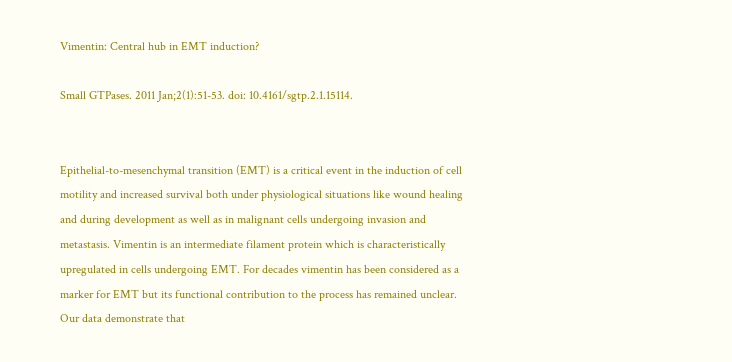Vimentin: Central hub in EMT induction?

Small GTPases. 2011 Jan;2(1):51-53. doi: 10.4161/sgtp.2.1.15114.


Epithelial-to-mesenchymal transition (EMT) is a critical event in the induction of cell motility and increased survival both under physiological situations like wound healing and during development as well as in malignant cells undergoing invasion and metastasis. Vimentin is an intermediate filament protein which is characteristically upregulated in cells undergoing EMT. For decades vimentin has been considered as a marker for EMT but its functional contribution to the process has remained unclear. Our data demonstrate that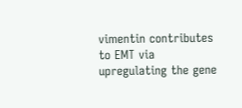vimentin contributes to EMT via upregulating the gene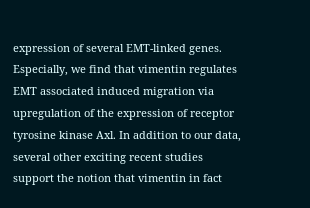expression of several EMT-linked genes. Especially, we find that vimentin regulates EMT associated induced migration via upregulation of the expression of receptor tyrosine kinase Axl. In addition to our data, several other exciting recent studies support the notion that vimentin in fact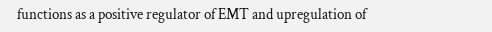functions as a positive regulator of EMT and upregulation of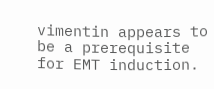vimentin appears to be a prerequisite for EMT induction.